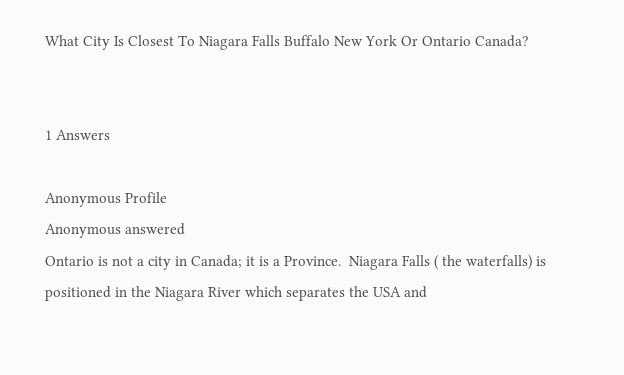What City Is Closest To Niagara Falls Buffalo New York Or Ontario Canada?


1 Answers

Anonymous Profile
Anonymous answered
Ontario is not a city in Canada; it is a Province.  Niagara Falls ( the waterfalls) is positioned in the Niagara River which separates the USA and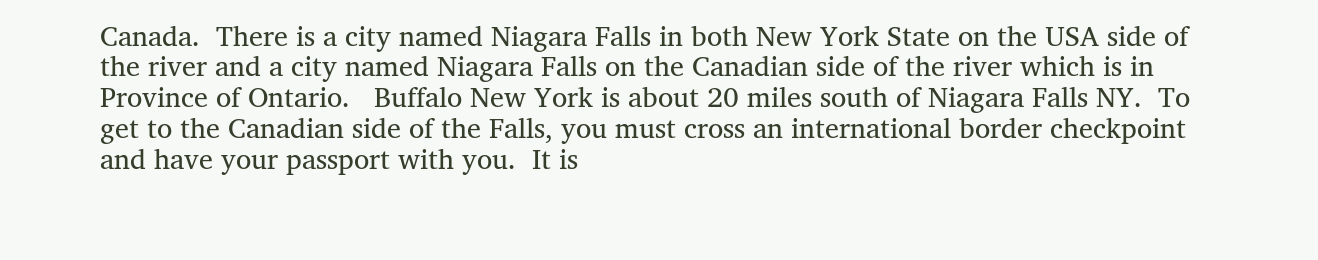Canada.  There is a city named Niagara Falls in both New York State on the USA side of the river and a city named Niagara Falls on the Canadian side of the river which is in Province of Ontario.   Buffalo New York is about 20 miles south of Niagara Falls NY.  To get to the Canadian side of the Falls, you must cross an international border checkpoint and have your passport with you.  It is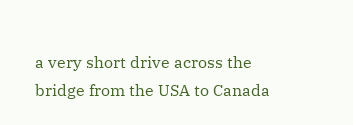a very short drive across the bridge from the USA to Canada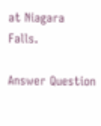at Niagara Falls.

Answer Question